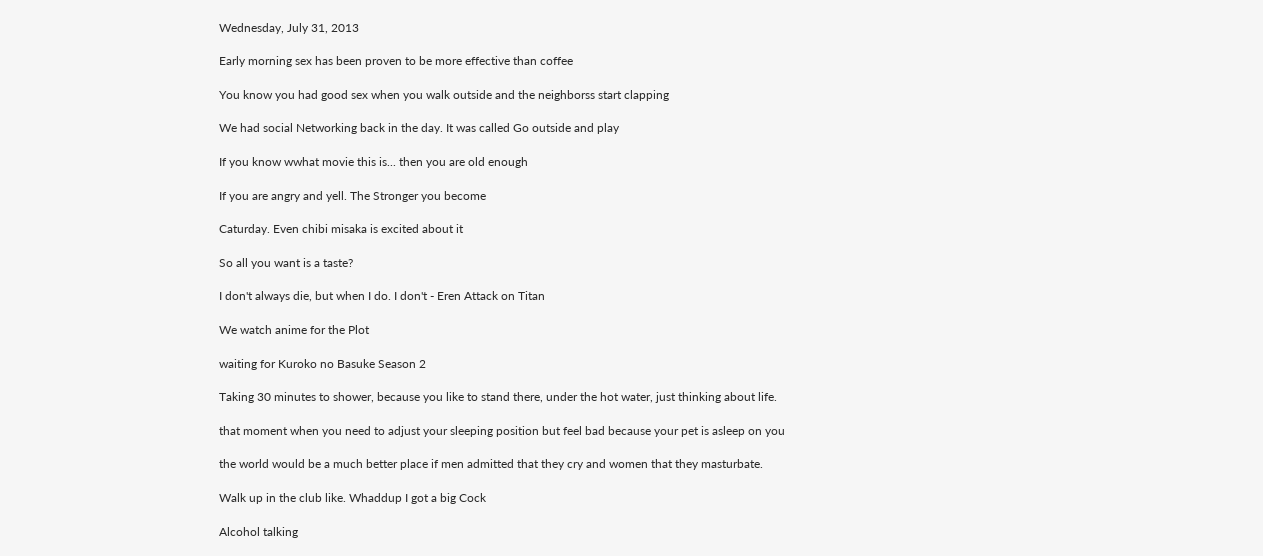Wednesday, July 31, 2013

Early morning sex has been proven to be more effective than coffee

You know you had good sex when you walk outside and the neighborss start clapping

We had social Networking back in the day. It was called Go outside and play

If you know wwhat movie this is... then you are old enough

If you are angry and yell. The Stronger you become

Caturday. Even chibi misaka is excited about it

So all you want is a taste?

I don't always die, but when I do. I don't - Eren Attack on Titan

We watch anime for the Plot

waiting for Kuroko no Basuke Season 2

Taking 30 minutes to shower, because you like to stand there, under the hot water, just thinking about life.

that moment when you need to adjust your sleeping position but feel bad because your pet is asleep on you

the world would be a much better place if men admitted that they cry and women that they masturbate.

Walk up in the club like. Whaddup I got a big Cock

Alcohol talking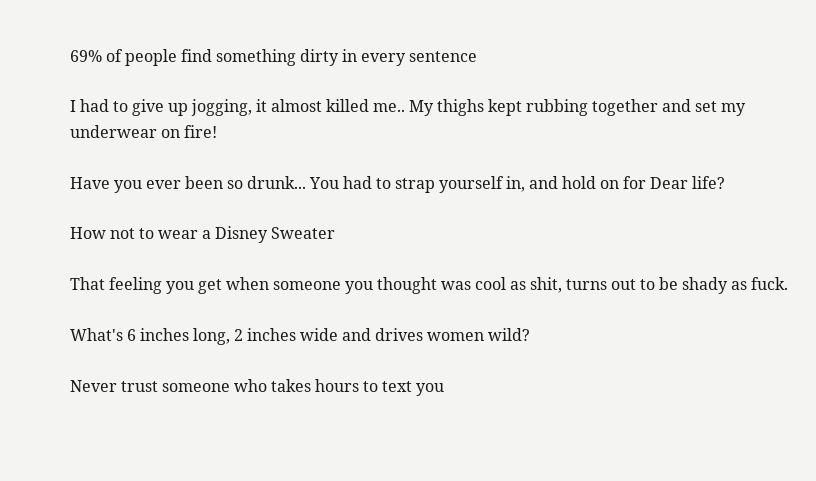69% of people find something dirty in every sentence

I had to give up jogging, it almost killed me.. My thighs kept rubbing together and set my underwear on fire!

Have you ever been so drunk... You had to strap yourself in, and hold on for Dear life?

How not to wear a Disney Sweater

That feeling you get when someone you thought was cool as shit, turns out to be shady as fuck.

What's 6 inches long, 2 inches wide and drives women wild?

Never trust someone who takes hours to text you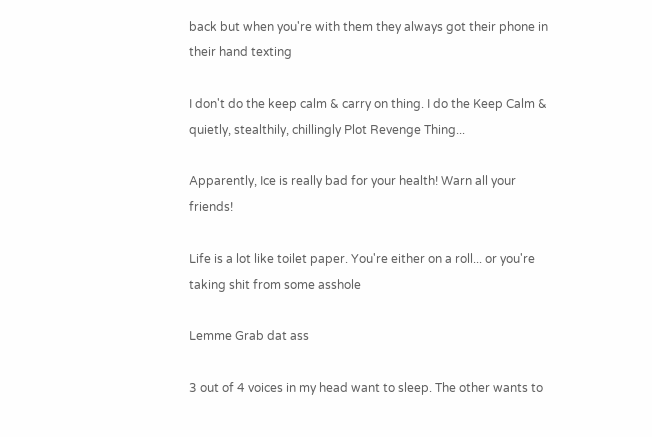back but when you're with them they always got their phone in their hand texting

I don't do the keep calm & carry on thing. I do the Keep Calm & quietly, stealthily, chillingly Plot Revenge Thing...

Apparently, Ice is really bad for your health! Warn all your friends!

Life is a lot like toilet paper. You're either on a roll... or you're taking shit from some asshole

Lemme Grab dat ass

3 out of 4 voices in my head want to sleep. The other wants to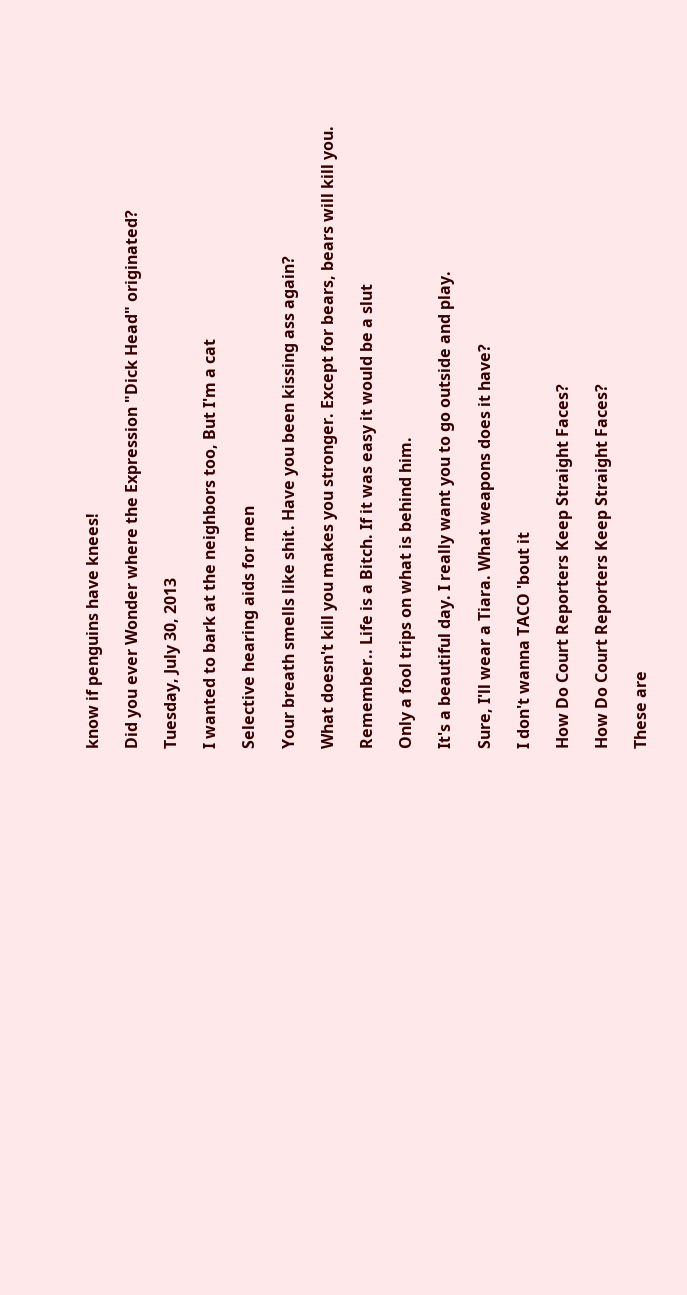know if penguins have knees!

Did you ever Wonder where the Expression "Dick Head" originated?

Tuesday, July 30, 2013

I wanted to bark at the neighbors too, But I'm a cat

Selective hearing aids for men

Your breath smells like shit. Have you been kissing ass again?

What doesn't kill you makes you stronger. Except for bears, bears will kill you.

Remember.. Life is a Bitch. If it was easy it would be a slut

Only a fool trips on what is behind him.

It's a beautiful day. I really want you to go outside and play.

Sure, I'll wear a Tiara. What weapons does it have?

I don't wanna TACO 'bout it

How Do Court Reporters Keep Straight Faces?

How Do Court Reporters Keep Straight Faces?

These are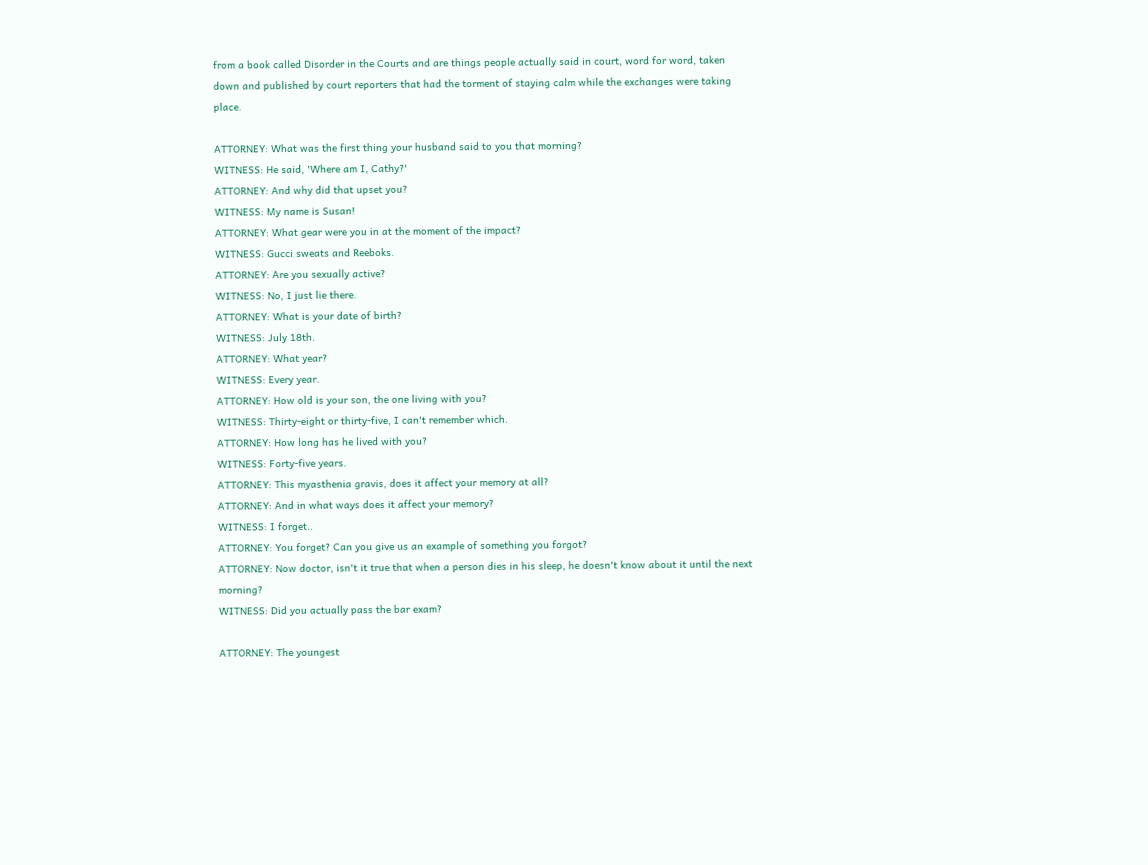from a book called Disorder in the Courts and are things people actually said in court, word for word, taken down and published by court reporters that had the torment of staying calm while the exchanges were taking place.

ATTORNEY: What was the first thing your husband said to you that morning?
WITNESS: He said, 'Where am I, Cathy?'
ATTORNEY: And why did that upset you?
WITNESS: My name is Susan!
ATTORNEY: What gear were you in at the moment of the impact?
WITNESS: Gucci sweats and Reeboks.
ATTORNEY: Are you sexually active?
WITNESS: No, I just lie there.
ATTORNEY: What is your date of birth?
WITNESS: July 18th.
ATTORNEY: What year?
WITNESS: Every year.
ATTORNEY: How old is your son, the one living with you?
WITNESS: Thirty-eight or thirty-five, I can't remember which.
ATTORNEY: How long has he lived with you?
WITNESS: Forty-five years.
ATTORNEY: This myasthenia gravis, does it affect your memory at all?
ATTORNEY: And in what ways does it affect your memory?
WITNESS: I forget..
ATTORNEY: You forget? Can you give us an example of something you forgot?
ATTORNEY: Now doctor, isn't it true that when a person dies in his sleep, he doesn't know about it until the next morning?
WITNESS: Did you actually pass the bar exam?

ATTORNEY: The youngest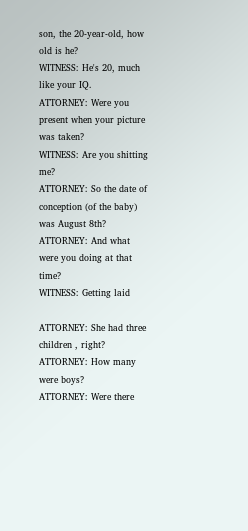son, the 20-year-old, how old is he?
WITNESS: He's 20, much like your IQ.
ATTORNEY: Were you present when your picture was taken?
WITNESS: Are you shitting me?
ATTORNEY: So the date of conception (of the baby) was August 8th?
ATTORNEY: And what were you doing at that time?
WITNESS: Getting laid

ATTORNEY: She had three children , right?
ATTORNEY: How many were boys?
ATTORNEY: Were there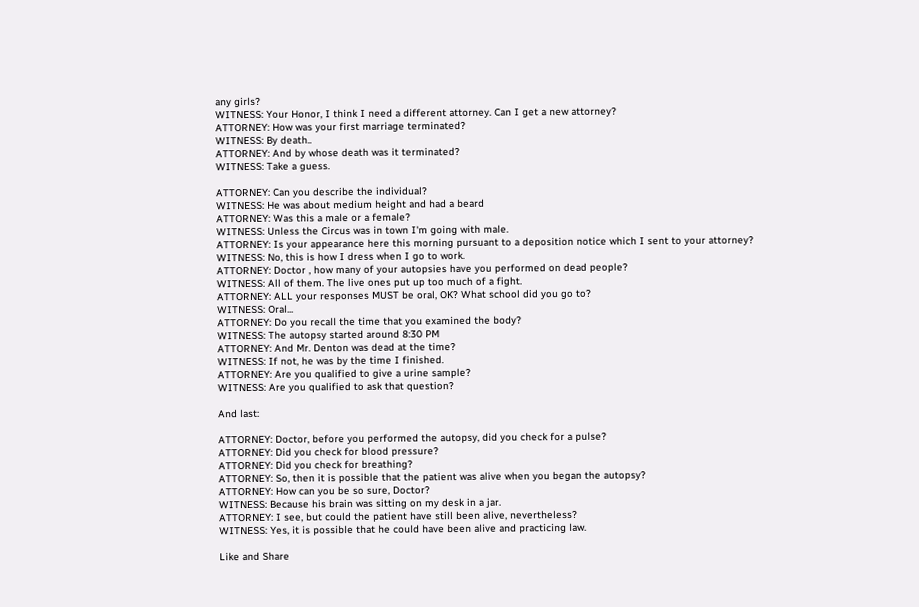any girls?
WITNESS: Your Honor, I think I need a different attorney. Can I get a new attorney?
ATTORNEY: How was your first marriage terminated?
WITNESS: By death..
ATTORNEY: And by whose death was it terminated?
WITNESS: Take a guess.

ATTORNEY: Can you describe the individual?
WITNESS: He was about medium height and had a beard
ATTORNEY: Was this a male or a female?
WITNESS: Unless the Circus was in town I'm going with male.
ATTORNEY: Is your appearance here this morning pursuant to a deposition notice which I sent to your attorney?
WITNESS: No, this is how I dress when I go to work.
ATTORNEY: Doctor , how many of your autopsies have you performed on dead people?
WITNESS: All of them. The live ones put up too much of a fight.
ATTORNEY: ALL your responses MUST be oral, OK? What school did you go to?
WITNESS: Oral...
ATTORNEY: Do you recall the time that you examined the body?
WITNESS: The autopsy started around 8:30 PM
ATTORNEY: And Mr. Denton was dead at the time?
WITNESS: If not, he was by the time I finished.
ATTORNEY: Are you qualified to give a urine sample?
WITNESS: Are you qualified to ask that question?

And last:

ATTORNEY: Doctor, before you performed the autopsy, did you check for a pulse?
ATTORNEY: Did you check for blood pressure?
ATTORNEY: Did you check for breathing?
ATTORNEY: So, then it is possible that the patient was alive when you began the autopsy?
ATTORNEY: How can you be so sure, Doctor?
WITNESS: Because his brain was sitting on my desk in a jar.
ATTORNEY: I see, but could the patient have still been alive, nevertheless?
WITNESS: Yes, it is possible that he could have been alive and practicing law.

Like and Share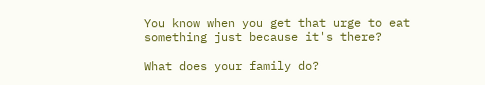You know when you get that urge to eat something just because it's there?

What does your family do?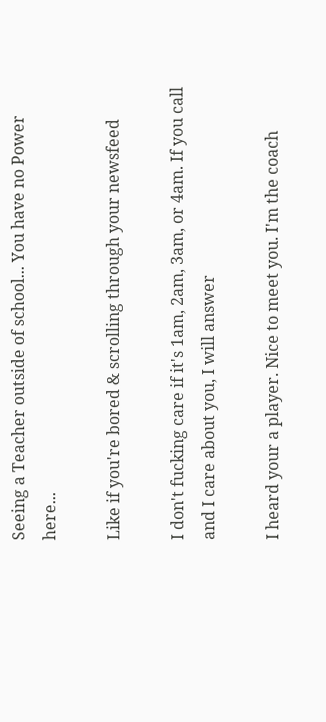Seeing a Teacher outside of school... You have no Power here...

Like if you're bored & scrolling through your newsfeed

I don't fucking care if it's 1am, 2am, 3am, or 4am. If you call and I care about you, I will answer

I heard your a player. Nice to meet you. I'm the coach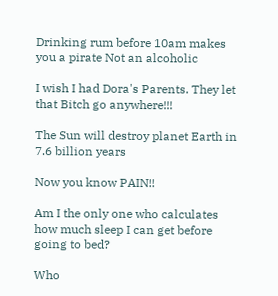Drinking rum before 10am makes you a pirate Not an alcoholic

I wish I had Dora's Parents. They let that Bitch go anywhere!!!

The Sun will destroy planet Earth in 7.6 billion years

Now you know PAIN!!

Am I the only one who calculates how much sleep I can get before going to bed?

Who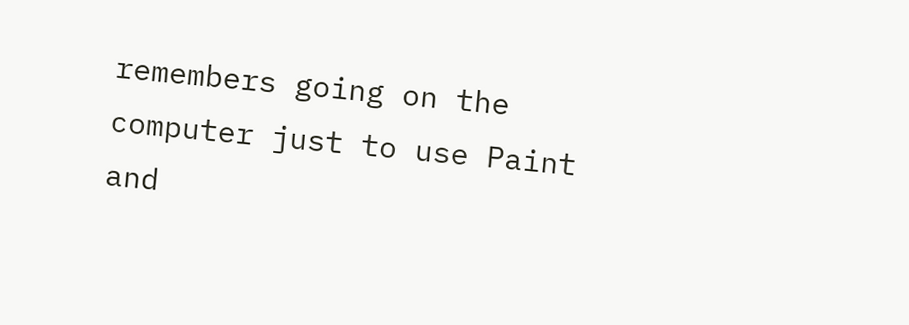remembers going on the computer just to use Paint and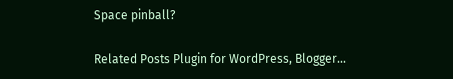Space pinball?

Related Posts Plugin for WordPress, Blogger...